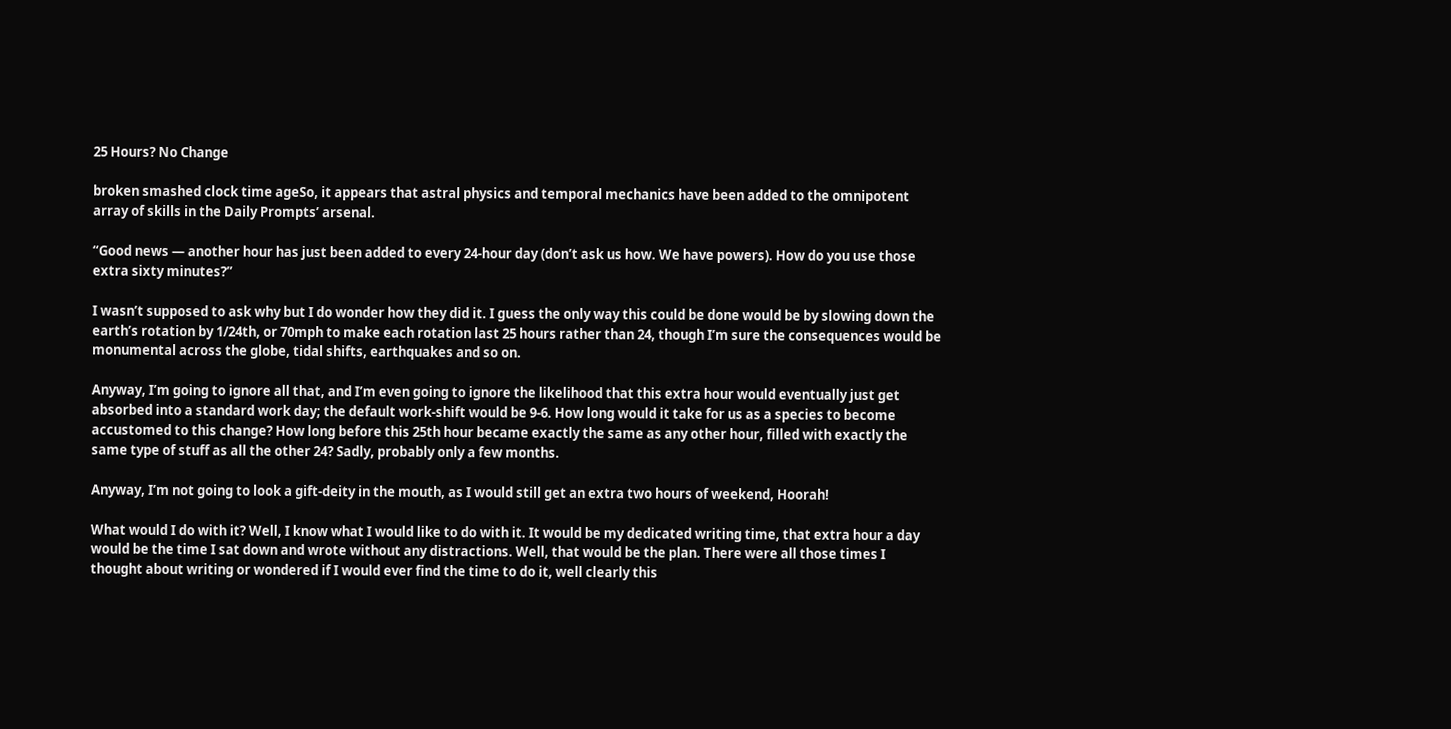25 Hours? No Change

broken smashed clock time ageSo, it appears that astral physics and temporal mechanics have been added to the omnipotent array of skills in the Daily Prompts’ arsenal.

“Good news — another hour has just been added to every 24-hour day (don’t ask us how. We have powers). How do you use those extra sixty minutes?”

I wasn’t supposed to ask why but I do wonder how they did it. I guess the only way this could be done would be by slowing down the earth’s rotation by 1/24th, or 70mph to make each rotation last 25 hours rather than 24, though I’m sure the consequences would be monumental across the globe, tidal shifts, earthquakes and so on.

Anyway, I’m going to ignore all that, and I’m even going to ignore the likelihood that this extra hour would eventually just get absorbed into a standard work day; the default work-shift would be 9-6. How long would it take for us as a species to become accustomed to this change? How long before this 25th hour became exactly the same as any other hour, filled with exactly the same type of stuff as all the other 24? Sadly, probably only a few months.

Anyway, I’m not going to look a gift-deity in the mouth, as I would still get an extra two hours of weekend, Hoorah!

What would I do with it? Well, I know what I would like to do with it. It would be my dedicated writing time, that extra hour a day would be the time I sat down and wrote without any distractions. Well, that would be the plan. There were all those times I thought about writing or wondered if I would ever find the time to do it, well clearly this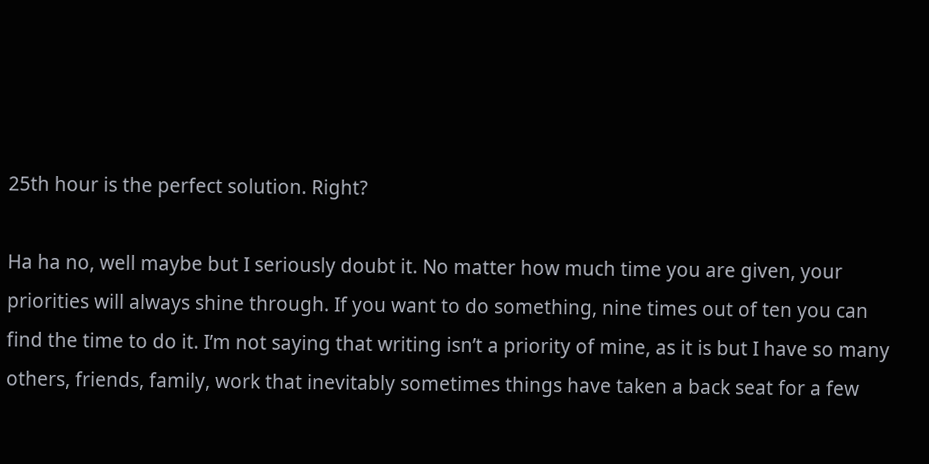25th hour is the perfect solution. Right?

Ha ha no, well maybe but I seriously doubt it. No matter how much time you are given, your priorities will always shine through. If you want to do something, nine times out of ten you can find the time to do it. I’m not saying that writing isn’t a priority of mine, as it is but I have so many others, friends, family, work that inevitably sometimes things have taken a back seat for a few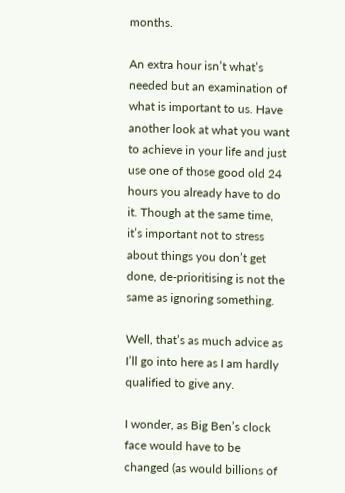months.

An extra hour isn’t what’s needed but an examination of what is important to us. Have another look at what you want to achieve in your life and just use one of those good old 24 hours you already have to do it. Though at the same time, it’s important not to stress about things you don’t get done, de-prioritising is not the same as ignoring something.

Well, that’s as much advice as I’ll go into here as I am hardly qualified to give any.

I wonder, as Big Ben’s clock face would have to be changed (as would billions of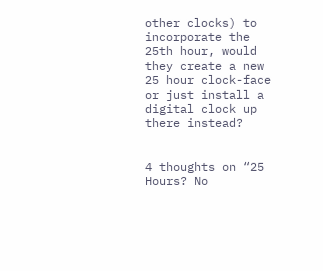other clocks) to incorporate the 25th hour, would they create a new 25 hour clock-face or just install a digital clock up there instead?


4 thoughts on “25 Hours? No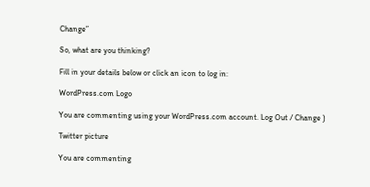Change”

So, what are you thinking?

Fill in your details below or click an icon to log in:

WordPress.com Logo

You are commenting using your WordPress.com account. Log Out / Change )

Twitter picture

You are commenting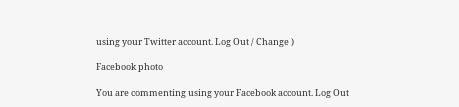using your Twitter account. Log Out / Change )

Facebook photo

You are commenting using your Facebook account. Log Out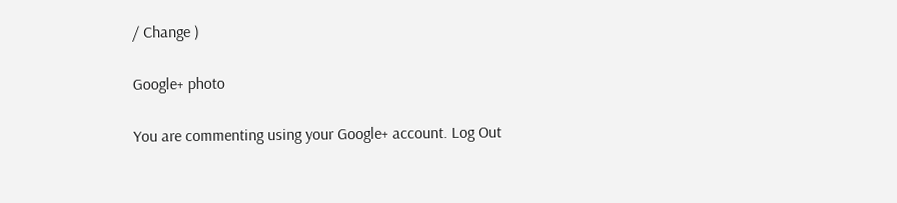/ Change )

Google+ photo

You are commenting using your Google+ account. Log Out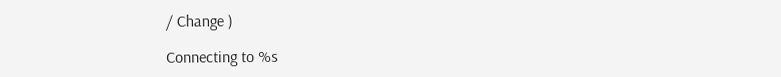/ Change )

Connecting to %s